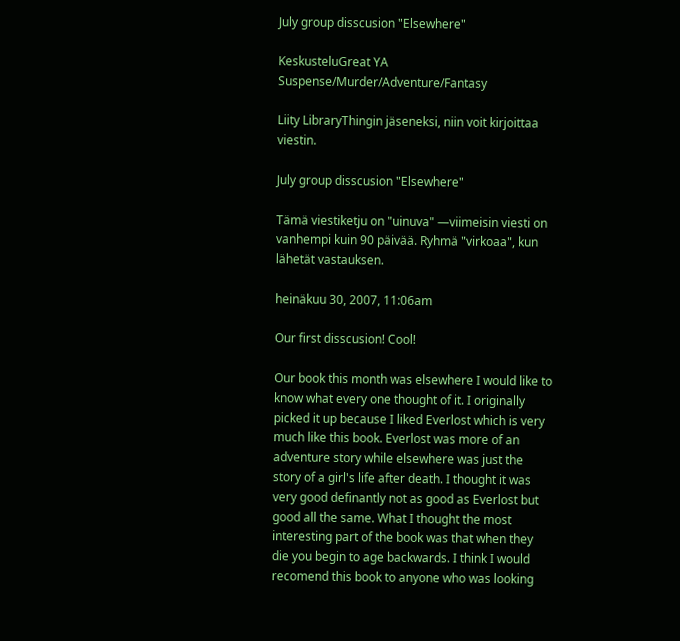July group disscusion "Elsewhere"

KeskusteluGreat YA Suspense/Murder/Adventure/Fantasy

Liity LibraryThingin jäseneksi, niin voit kirjoittaa viestin.

July group disscusion "Elsewhere"

Tämä viestiketju on "uinuva" —viimeisin viesti on vanhempi kuin 90 päivää. Ryhmä "virkoaa", kun lähetät vastauksen.

heinäkuu 30, 2007, 11:06am

Our first disscusion! Cool!

Our book this month was elsewhere I would like to know what every one thought of it. I originally picked it up because I liked Everlost which is very much like this book. Everlost was more of an adventure story while elsewhere was just the story of a girl's life after death. I thought it was very good definantly not as good as Everlost but good all the same. What I thought the most interesting part of the book was that when they die you begin to age backwards. I think I would recomend this book to anyone who was looking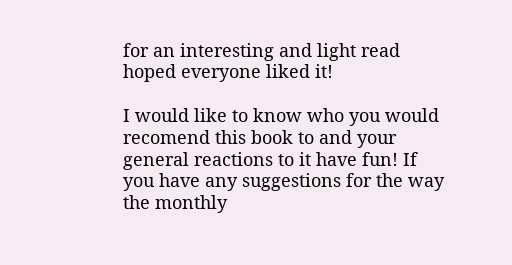for an interesting and light read hoped everyone liked it!

I would like to know who you would recomend this book to and your general reactions to it have fun! If you have any suggestions for the way the monthly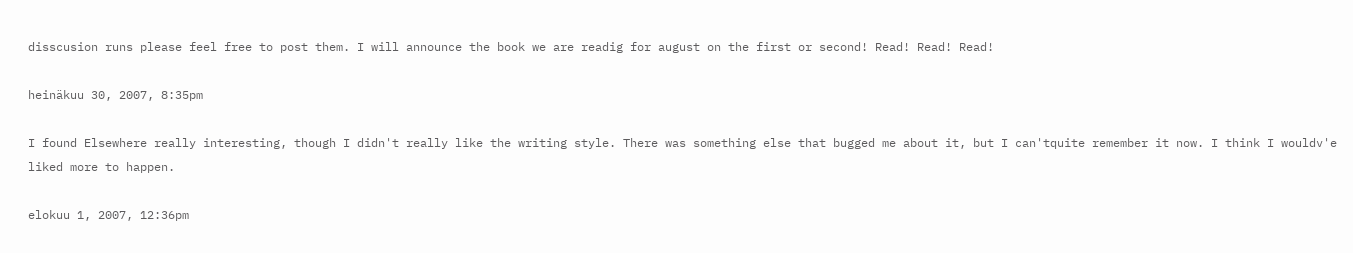disscusion runs please feel free to post them. I will announce the book we are readig for august on the first or second! Read! Read! Read!

heinäkuu 30, 2007, 8:35pm

I found Elsewhere really interesting, though I didn't really like the writing style. There was something else that bugged me about it, but I can'tquite remember it now. I think I wouldv'e liked more to happen.

elokuu 1, 2007, 12:36pm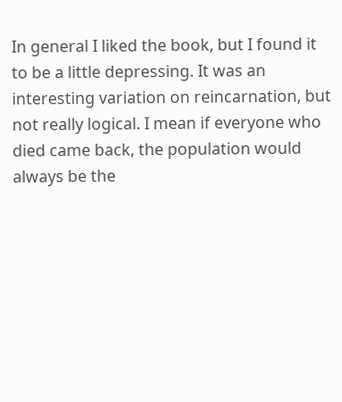In general I liked the book, but I found it to be a little depressing. It was an interesting variation on reincarnation, but not really logical. I mean if everyone who died came back, the population would always be the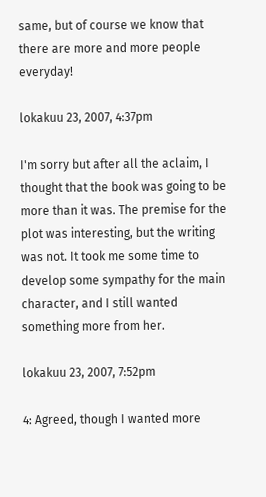same, but of course we know that there are more and more people everyday!

lokakuu 23, 2007, 4:37pm

I'm sorry but after all the aclaim, I thought that the book was going to be more than it was. The premise for the plot was interesting, but the writing was not. It took me some time to develop some sympathy for the main character, and I still wanted something more from her.

lokakuu 23, 2007, 7:52pm

4: Agreed, though I wanted more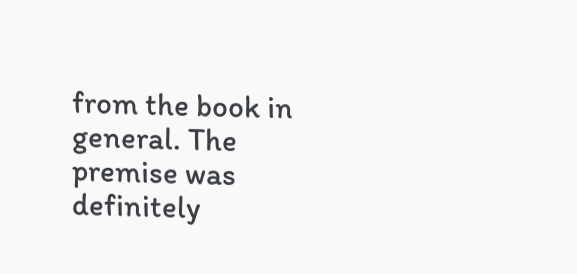from the book in general. The premise was definitely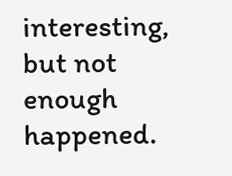interesting, but not enough happened.